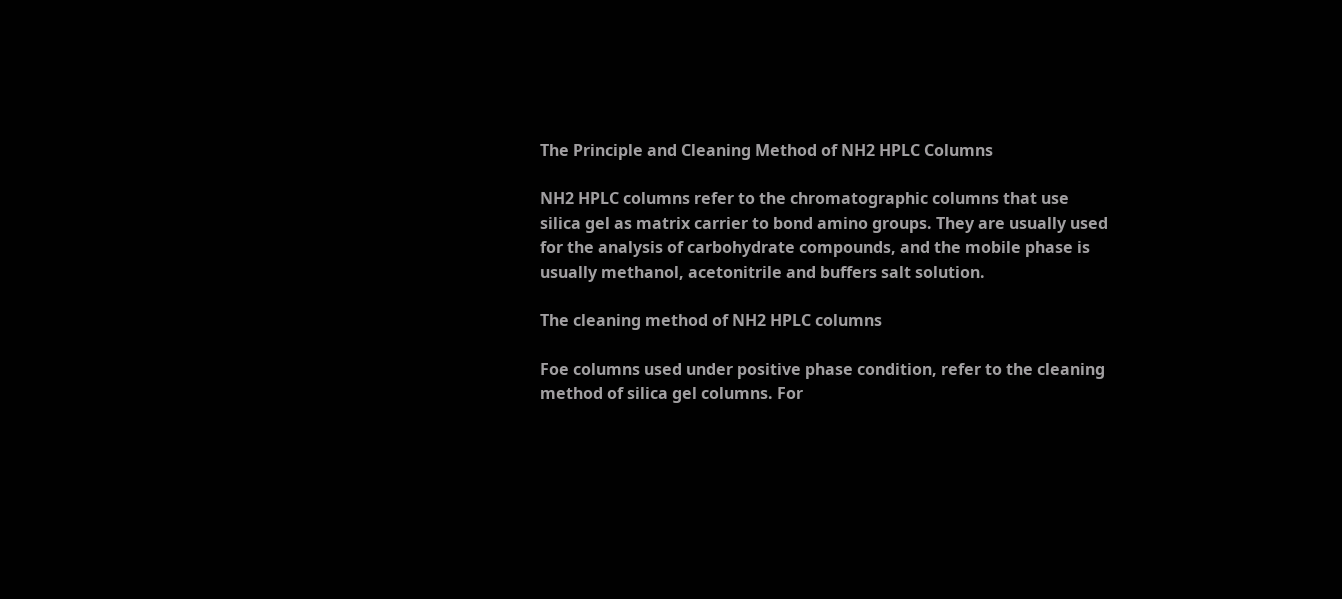The Principle and Cleaning Method of NH2 HPLC Columns

NH2 HPLC columns refer to the chromatographic columns that use silica gel as matrix carrier to bond amino groups. They are usually used for the analysis of carbohydrate compounds, and the mobile phase is usually methanol, acetonitrile and buffers salt solution.

The cleaning method of NH2 HPLC columns

Foe columns used under positive phase condition, refer to the cleaning method of silica gel columns. For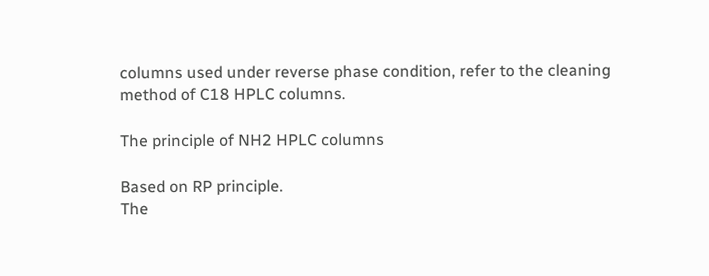columns used under reverse phase condition, refer to the cleaning method of C18 HPLC columns.

The principle of NH2 HPLC columns

Based on RP principle.
The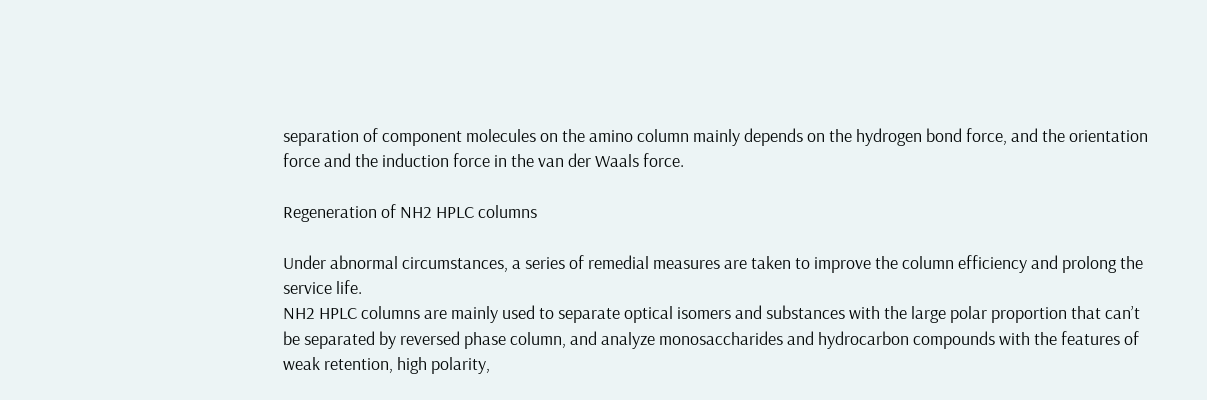separation of component molecules on the amino column mainly depends on the hydrogen bond force, and the orientation force and the induction force in the van der Waals force.

Regeneration of NH2 HPLC columns

Under abnormal circumstances, a series of remedial measures are taken to improve the column efficiency and prolong the service life.
NH2 HPLC columns are mainly used to separate optical isomers and substances with the large polar proportion that can’t be separated by reversed phase column, and analyze monosaccharides and hydrocarbon compounds with the features of weak retention, high polarity,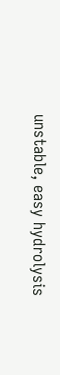unstable, easy hydrolysis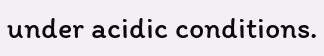under acidic conditions.